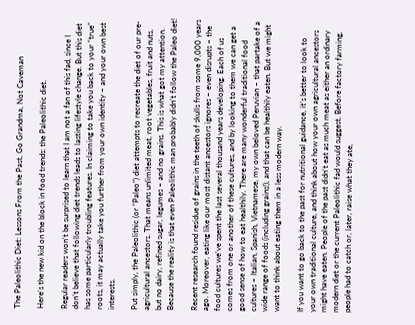The Paleolithic Diet: Lessons From the Past, Go Grandma, Not Caveman

Here’s the new kid on the block in food trends: the Paleolithic diet.

Regular readers won’t be surprised to learn that I am not a fan of this fad, since I don’t believe that following diet trends leads to lasting lifestyle change. But this diet has some particularly troubling features. In claiming to take you back to your “true” roots, it may actually take you further from your own identity – and your own best interests.

Put simply, the Paleolithic (or “Paleo”) diet attempts to recreate the diet of our pre-agricultural ancestors. That means unlimited meat, root vegetables, fruit and nuts, but no dairy, refined sugar, legumes – and no grains. This is what got my attention. Because the reality is that even Paleolithic man probably didn’t follow the Paleo diet!

Recent research found residue of grains in the teeth of skulls from some 9,000 years ago. Moreover, eating like our most distant ancestors ignores – even disrupts – the food cultures we’ve spent the last several thousand years developing. Each of us comes from one or another of these cultures, and by looking to them we can get a good sense of how to eat healthily. There are many wonderful traditional food cultures – Italian, Spanish, Vietnamese, my own beloved Peruvian – that partake of a wide range of foods (including grains!), and that can be healthily eaten. But we might want to think about eating them in a less modern way.

If you want to go back to the past for nutritional guidance, it’s better to look to your own traditional culture, and think about how your own agricultural ancestors might have eaten. People of the past didn’t eat as much meat as either an ordinary modern diet or the current Paleolithic fad would suggest. Before factory farming, people had to catch or, later, raise what they ate,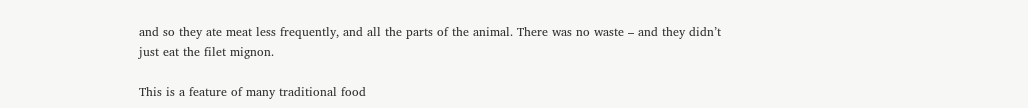and so they ate meat less frequently, and all the parts of the animal. There was no waste – and they didn’t just eat the filet mignon.

This is a feature of many traditional food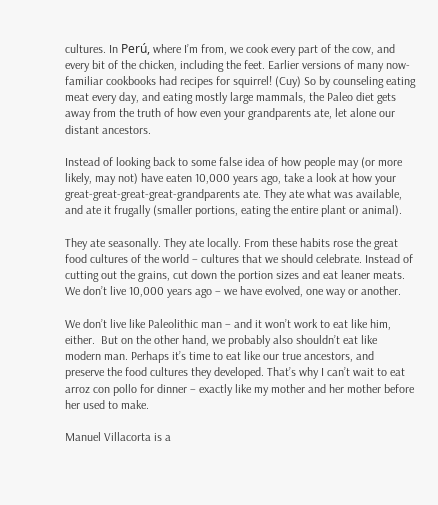cultures. In Perú, where I’m from, we cook every part of the cow, and every bit of the chicken, including the feet. Earlier versions of many now-familiar cookbooks had recipes for squirrel! (Cuy) So by counseling eating meat every day, and eating mostly large mammals, the Paleo diet gets away from the truth of how even your grandparents ate, let alone our distant ancestors.

Instead of looking back to some false idea of how people may (or more likely, may not) have eaten 10,000 years ago, take a look at how your great-great-great-great-grandparents ate. They ate what was available, and ate it frugally (smaller portions, eating the entire plant or animal).

They ate seasonally. They ate locally. From these habits rose the great food cultures of the world – cultures that we should celebrate. Instead of cutting out the grains, cut down the portion sizes and eat leaner meats. We don’t live 10,000 years ago – we have evolved, one way or another.

We don’t live like Paleolithic man – and it won’t work to eat like him, either.  But on the other hand, we probably also shouldn’t eat like modern man. Perhaps it’s time to eat like our true ancestors, and preserve the food cultures they developed. That’s why I can’t wait to eat arroz con pollo for dinner – exactly like my mother and her mother before her used to make.

Manuel Villacorta is a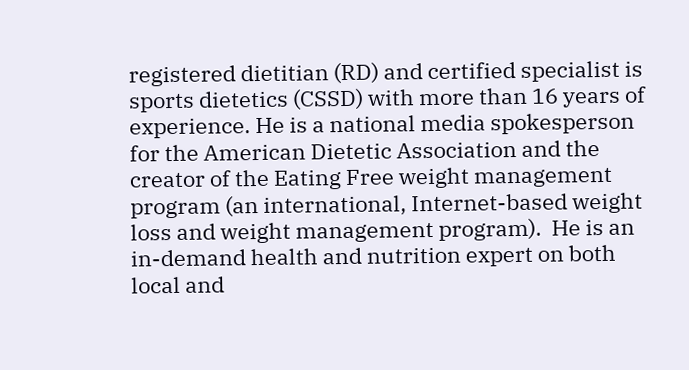registered dietitian (RD) and certified specialist is sports dietetics (CSSD) with more than 16 years of experience. He is a national media spokesperson for the American Dietetic Association and the creator of the Eating Free weight management program (an international, Internet-based weight loss and weight management program).  He is an in-demand health and nutrition expert on both local and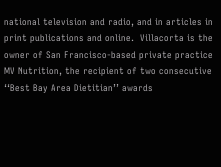national television and radio, and in articles in print publications and online.  Villacorta is the owner of San Francisco-based private practice MV Nutrition, the recipient of two consecutive ‘‘Best Bay Area Dietitian’’ awards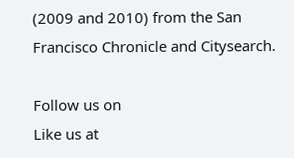(2009 and 2010) from the San Francisco Chronicle and Citysearch.

Follow us on
Like us at